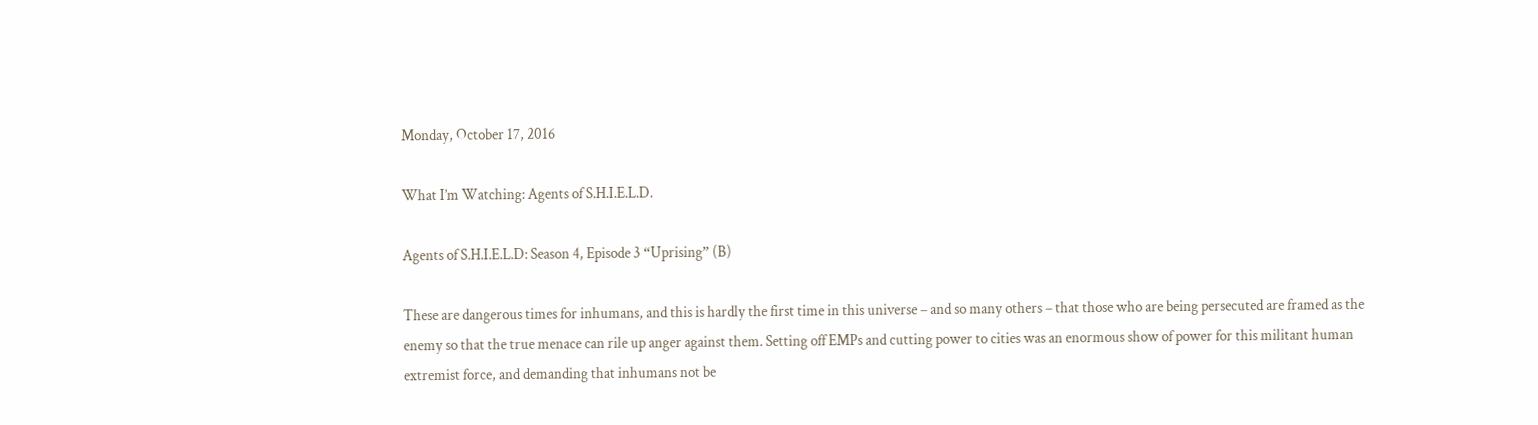Monday, October 17, 2016

What I’m Watching: Agents of S.H.I.E.L.D.

Agents of S.H.I.E.L.D: Season 4, Episode 3 “Uprising” (B)

These are dangerous times for inhumans, and this is hardly the first time in this universe – and so many others – that those who are being persecuted are framed as the enemy so that the true menace can rile up anger against them. Setting off EMPs and cutting power to cities was an enormous show of power for this militant human extremist force, and demanding that inhumans not be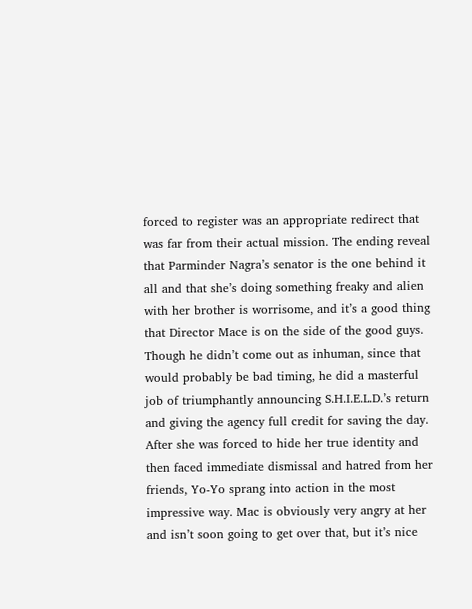forced to register was an appropriate redirect that was far from their actual mission. The ending reveal that Parminder Nagra’s senator is the one behind it all and that she’s doing something freaky and alien with her brother is worrisome, and it’s a good thing that Director Mace is on the side of the good guys. Though he didn’t come out as inhuman, since that would probably be bad timing, he did a masterful job of triumphantly announcing S.H.I.E.L.D.’s return and giving the agency full credit for saving the day. After she was forced to hide her true identity and then faced immediate dismissal and hatred from her friends, Yo-Yo sprang into action in the most impressive way. Mac is obviously very angry at her and isn’t soon going to get over that, but it’s nice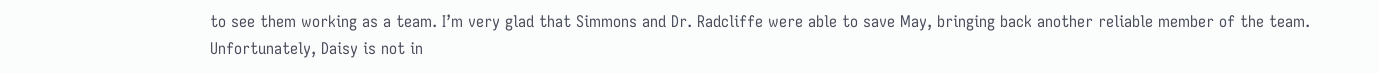to see them working as a team. I’m very glad that Simmons and Dr. Radcliffe were able to save May, bringing back another reliable member of the team. Unfortunately, Daisy is not in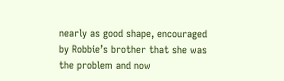nearly as good shape, encouraged by Robbie’s brother that she was the problem and now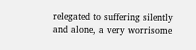relegated to suffering silently and alone, a very worrisome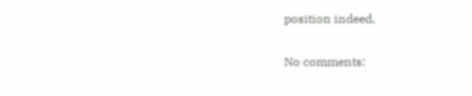position indeed.

No comments: